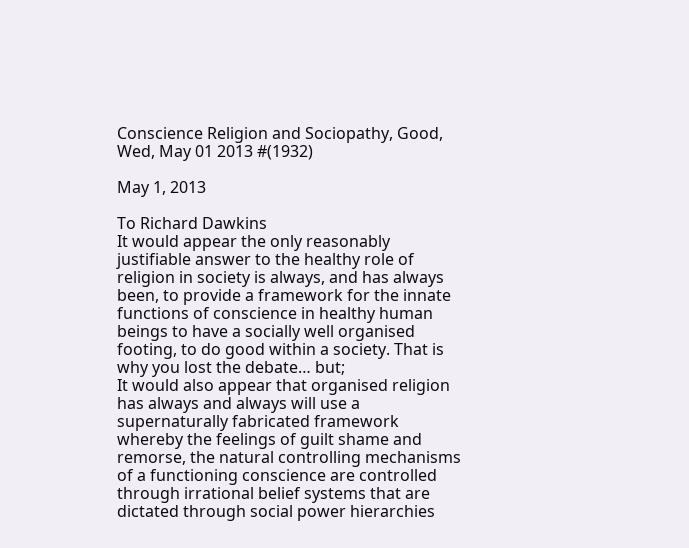Conscience Religion and Sociopathy, Good, Wed, May 01 2013 #(1932)

May 1, 2013

To Richard Dawkins
It would appear the only reasonably justifiable answer to the healthy role of religion in society is always, and has always been, to provide a framework for the innate functions of conscience in healthy human beings to have a socially well organised footing, to do good within a society. That is why you lost the debate… but;
It would also appear that organised religion has always and always will use a supernaturally fabricated framework whereby the feelings of guilt shame and remorse, the natural controlling mechanisms of a functioning conscience are controlled through irrational belief systems that are dictated through social power hierarchies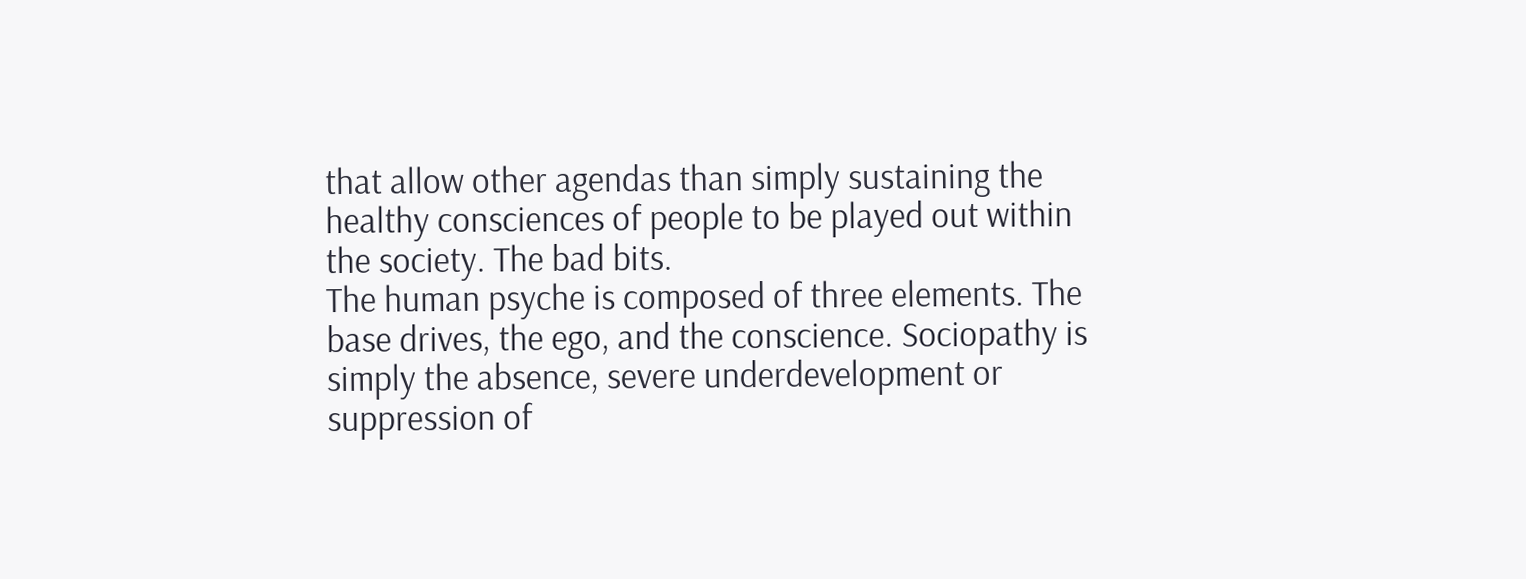that allow other agendas than simply sustaining the healthy consciences of people to be played out within the society. The bad bits.
The human psyche is composed of three elements. The base drives, the ego, and the conscience. Sociopathy is simply the absence, severe underdevelopment or suppression of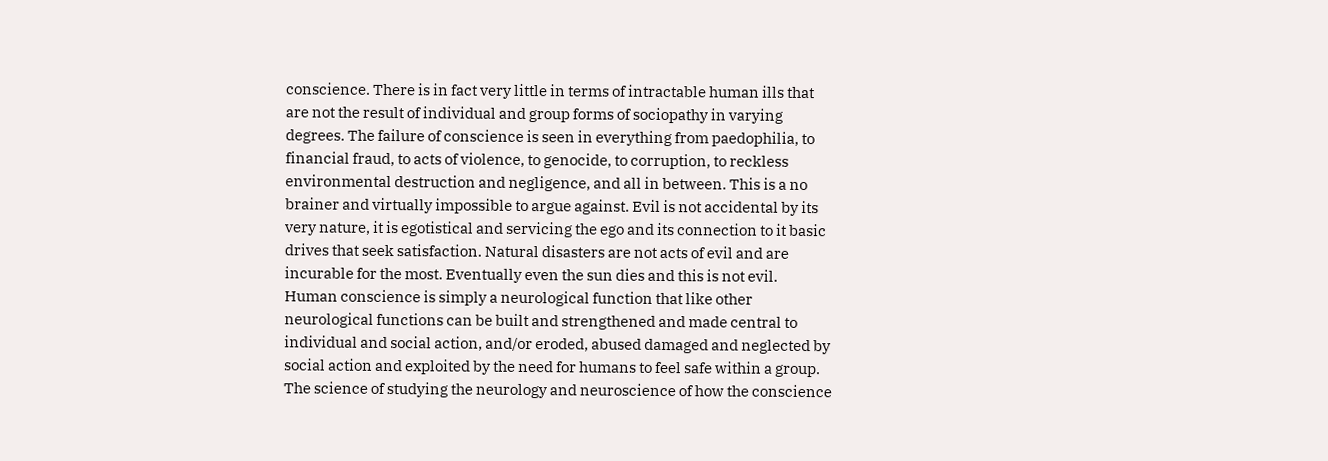conscience. There is in fact very little in terms of intractable human ills that are not the result of individual and group forms of sociopathy in varying degrees. The failure of conscience is seen in everything from paedophilia, to financial fraud, to acts of violence, to genocide, to corruption, to reckless environmental destruction and negligence, and all in between. This is a no brainer and virtually impossible to argue against. Evil is not accidental by its very nature, it is egotistical and servicing the ego and its connection to it basic drives that seek satisfaction. Natural disasters are not acts of evil and are incurable for the most. Eventually even the sun dies and this is not evil.
Human conscience is simply a neurological function that like other neurological functions can be built and strengthened and made central to individual and social action, and/or eroded, abused damaged and neglected by social action and exploited by the need for humans to feel safe within a group.
The science of studying the neurology and neuroscience of how the conscience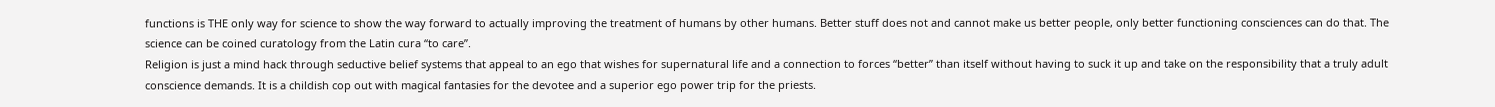functions is THE only way for science to show the way forward to actually improving the treatment of humans by other humans. Better stuff does not and cannot make us better people, only better functioning consciences can do that. The science can be coined curatology from the Latin cura “to care”.
Religion is just a mind hack through seductive belief systems that appeal to an ego that wishes for supernatural life and a connection to forces “better” than itself without having to suck it up and take on the responsibility that a truly adult conscience demands. It is a childish cop out with magical fantasies for the devotee and a superior ego power trip for the priests.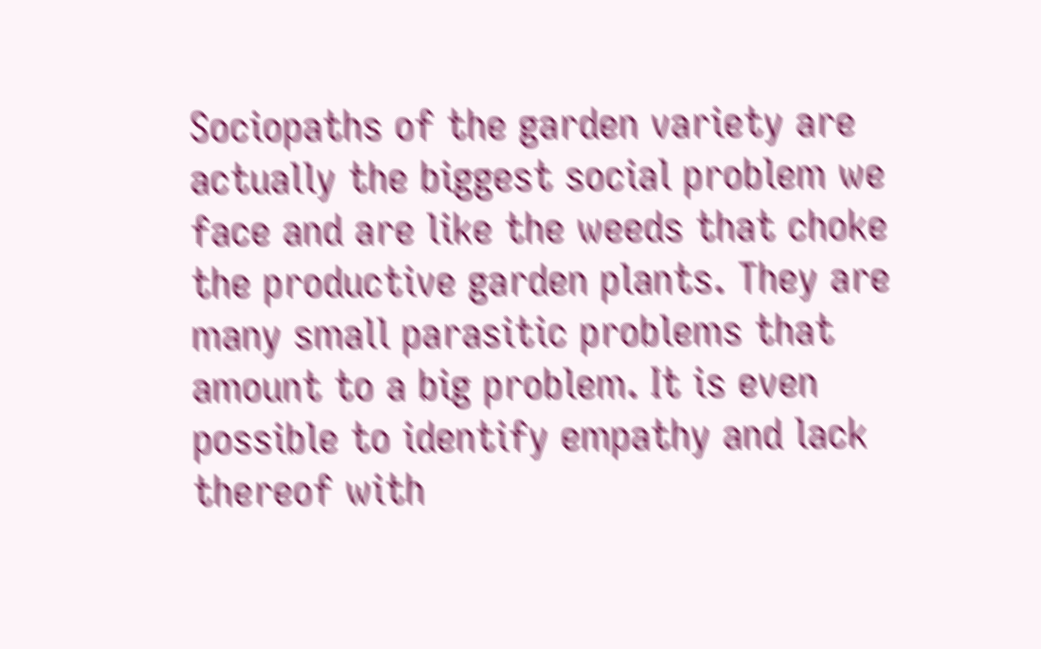Sociopaths of the garden variety are actually the biggest social problem we face and are like the weeds that choke the productive garden plants. They are many small parasitic problems that amount to a big problem. It is even possible to identify empathy and lack thereof with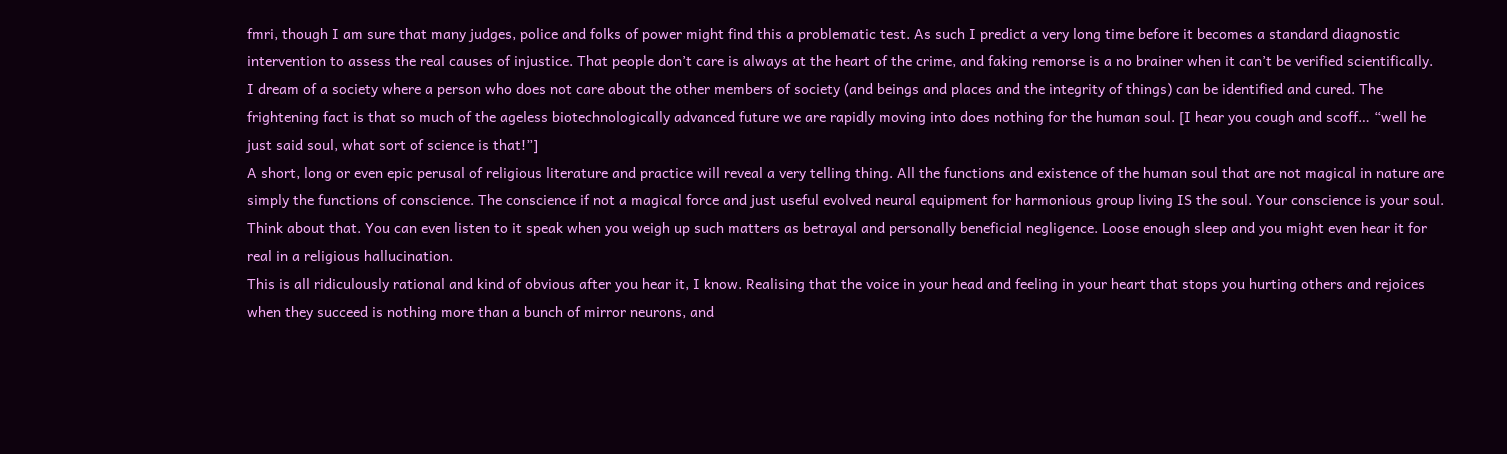fmri, though I am sure that many judges, police and folks of power might find this a problematic test. As such I predict a very long time before it becomes a standard diagnostic intervention to assess the real causes of injustice. That people don’t care is always at the heart of the crime, and faking remorse is a no brainer when it can’t be verified scientifically.
I dream of a society where a person who does not care about the other members of society (and beings and places and the integrity of things) can be identified and cured. The frightening fact is that so much of the ageless biotechnologically advanced future we are rapidly moving into does nothing for the human soul. [I hear you cough and scoff… “well he just said soul, what sort of science is that!”]
A short, long or even epic perusal of religious literature and practice will reveal a very telling thing. All the functions and existence of the human soul that are not magical in nature are simply the functions of conscience. The conscience if not a magical force and just useful evolved neural equipment for harmonious group living IS the soul. Your conscience is your soul. Think about that. You can even listen to it speak when you weigh up such matters as betrayal and personally beneficial negligence. Loose enough sleep and you might even hear it for real in a religious hallucination.
This is all ridiculously rational and kind of obvious after you hear it, I know. Realising that the voice in your head and feeling in your heart that stops you hurting others and rejoices when they succeed is nothing more than a bunch of mirror neurons, and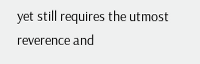yet still requires the utmost reverence and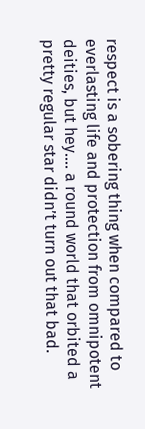respect is a sobering thing when compared to everlasting life and protection from omnipotent deities, but hey…. a round world that orbited a pretty regular star didn’t turn out that bad.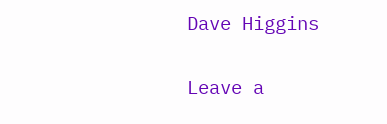Dave Higgins

Leave a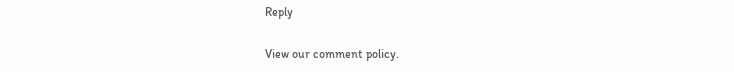Reply

View our comment policy.